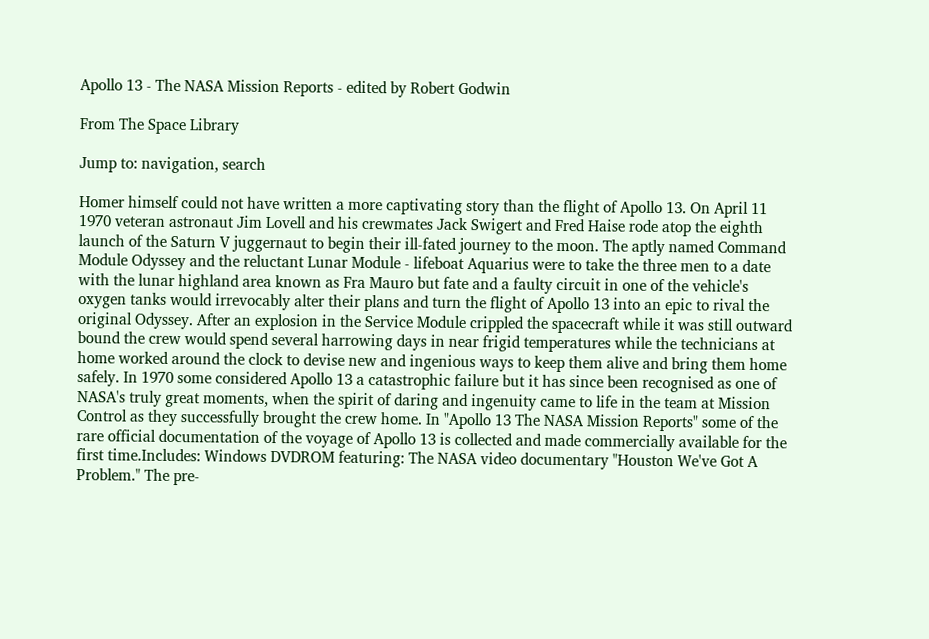Apollo 13 - The NASA Mission Reports - edited by Robert Godwin

From The Space Library

Jump to: navigation, search

Homer himself could not have written a more captivating story than the flight of Apollo 13. On April 11 1970 veteran astronaut Jim Lovell and his crewmates Jack Swigert and Fred Haise rode atop the eighth launch of the Saturn V juggernaut to begin their ill-fated journey to the moon. The aptly named Command Module Odyssey and the reluctant Lunar Module - lifeboat Aquarius were to take the three men to a date with the lunar highland area known as Fra Mauro but fate and a faulty circuit in one of the vehicle's oxygen tanks would irrevocably alter their plans and turn the flight of Apollo 13 into an epic to rival the original Odyssey. After an explosion in the Service Module crippled the spacecraft while it was still outward bound the crew would spend several harrowing days in near frigid temperatures while the technicians at home worked around the clock to devise new and ingenious ways to keep them alive and bring them home safely. In 1970 some considered Apollo 13 a catastrophic failure but it has since been recognised as one of NASA's truly great moments, when the spirit of daring and ingenuity came to life in the team at Mission Control as they successfully brought the crew home. In "Apollo 13 The NASA Mission Reports" some of the rare official documentation of the voyage of Apollo 13 is collected and made commercially available for the first time.Includes: Windows DVDROM featuring: The NASA video documentary "Houston We've Got A Problem." The pre-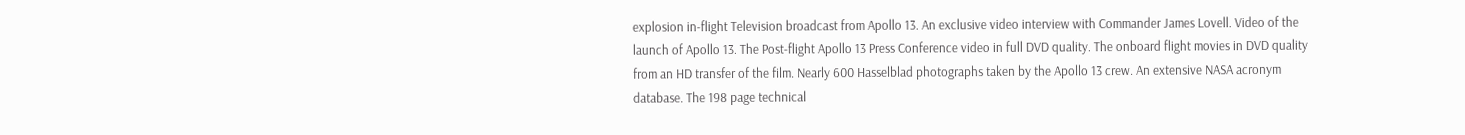explosion in-flight Television broadcast from Apollo 13. An exclusive video interview with Commander James Lovell. Video of the launch of Apollo 13. The Post-flight Apollo 13 Press Conference video in full DVD quality. The onboard flight movies in DVD quality from an HD transfer of the film. Nearly 600 Hasselblad photographs taken by the Apollo 13 crew. An extensive NASA acronym database. The 198 page technical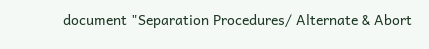document "Separation Procedures/ Alternate & Abort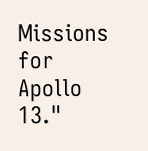Missions for Apollo 13."